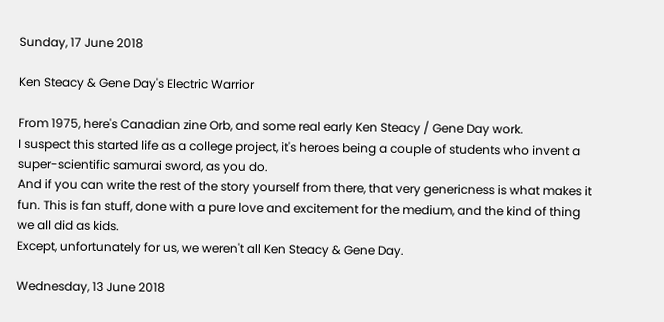Sunday, 17 June 2018

Ken Steacy & Gene Day's Electric Warrior

From 1975, here's Canadian zine Orb, and some real early Ken Steacy / Gene Day work.
I suspect this started life as a college project, it's heroes being a couple of students who invent a super-scientific samurai sword, as you do.
And if you can write the rest of the story yourself from there, that very genericness is what makes it fun. This is fan stuff, done with a pure love and excitement for the medium, and the kind of thing we all did as kids.
Except, unfortunately for us, we weren't all Ken Steacy & Gene Day.

Wednesday, 13 June 2018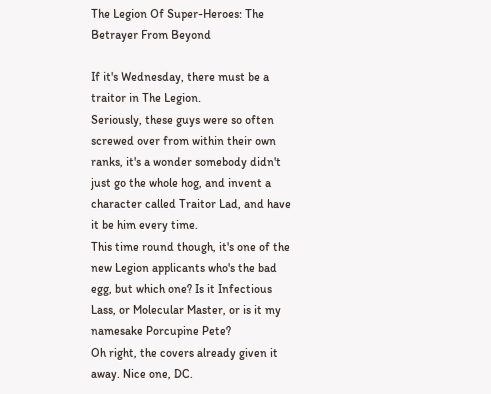The Legion Of Super-Heroes: The Betrayer From Beyond

If it's Wednesday, there must be a traitor in The Legion.
Seriously, these guys were so often screwed over from within their own ranks, it's a wonder somebody didn't just go the whole hog, and invent a character called Traitor Lad, and have it be him every time.
This time round though, it's one of the new Legion applicants who's the bad egg, but which one? Is it Infectious Lass, or Molecular Master, or is it my namesake Porcupine Pete?
Oh right, the covers already given it away. Nice one, DC.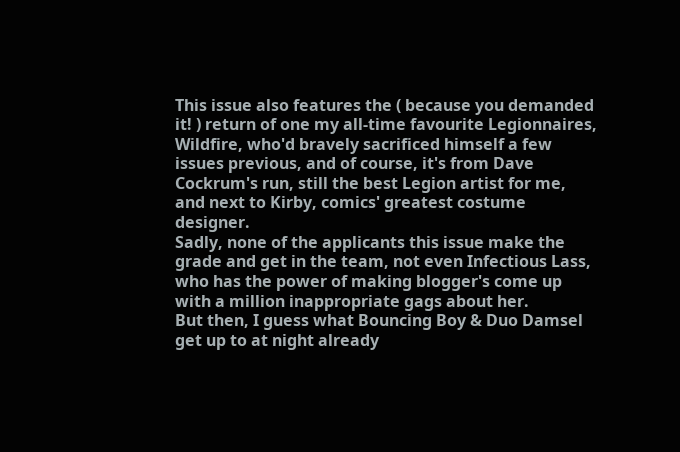This issue also features the ( because you demanded it! ) return of one my all-time favourite Legionnaires, Wildfire, who'd bravely sacrificed himself a few issues previous, and of course, it's from Dave Cockrum's run, still the best Legion artist for me, and next to Kirby, comics' greatest costume designer.
Sadly, none of the applicants this issue make the grade and get in the team, not even Infectious Lass, who has the power of making blogger's come up with a million inappropriate gags about her.
But then, I guess what Bouncing Boy & Duo Damsel get up to at night already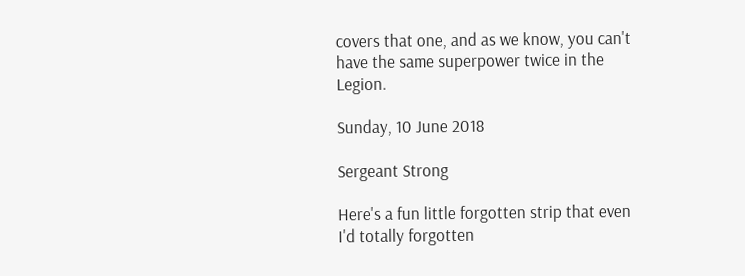covers that one, and as we know, you can't have the same superpower twice in the Legion.

Sunday, 10 June 2018

Sergeant Strong

Here's a fun little forgotten strip that even I'd totally forgotten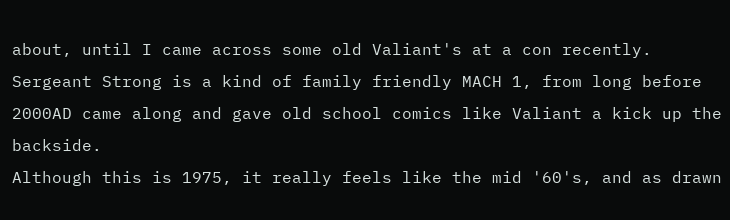about, until I came across some old Valiant's at a con recently. Sergeant Strong is a kind of family friendly MACH 1, from long before 2000AD came along and gave old school comics like Valiant a kick up the backside.
Although this is 1975, it really feels like the mid '60's, and as drawn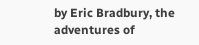by Eric Bradbury, the adventures of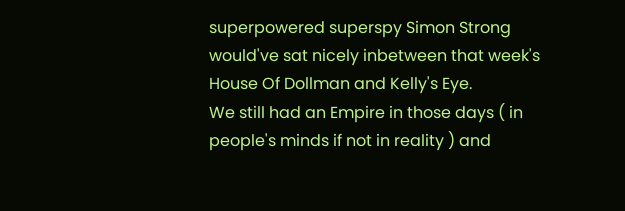superpowered superspy Simon Strong would've sat nicely inbetween that week's House Of Dollman and Kelly's Eye.
We still had an Empire in those days ( in people's minds if not in reality ) and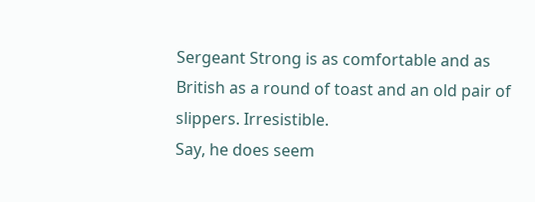Sergeant Strong is as comfortable and as British as a round of toast and an old pair of slippers. Irresistible.
Say, he does seem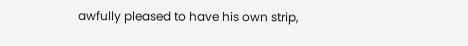awfully pleased to have his own strip,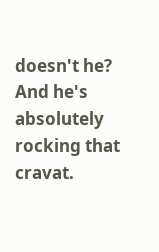doesn't he? And he's absolutely rocking that cravat.